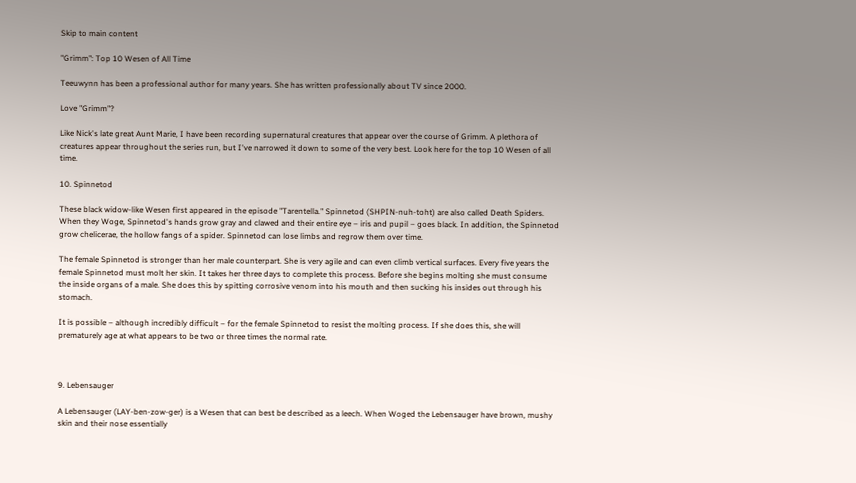Skip to main content

"Grimm": Top 10 Wesen of All Time

Teeuwynn has been a professional author for many years. She has written professionally about TV since 2000.

Love "Grimm"?

Like Nick's late great Aunt Marie, I have been recording supernatural creatures that appear over the course of Grimm. A plethora of creatures appear throughout the series run, but I've narrowed it down to some of the very best. Look here for the top 10 Wesen of all time.

10. Spinnetod

These black widow-like Wesen first appeared in the episode "Tarentella." Spinnetod (SHPIN-nuh-toht) are also called Death Spiders. When they Woge, Spinnetod's hands grow gray and clawed and their entire eye – iris and pupil – goes black. In addition, the Spinnetod grow chelicerae, the hollow fangs of a spider. Spinnetod can lose limbs and regrow them over time.

The female Spinnetod is stronger than her male counterpart. She is very agile and can even climb vertical surfaces. Every five years the female Spinnetod must molt her skin. It takes her three days to complete this process. Before she begins molting she must consume the inside organs of a male. She does this by spitting corrosive venom into his mouth and then sucking his insides out through his stomach.

It is possible – although incredibly difficult – for the female Spinnetod to resist the molting process. If she does this, she will prematurely age at what appears to be two or three times the normal rate.



9. Lebensauger

A Lebensauger (LAY-ben-zow-ger) is a Wesen that can best be described as a leech. When Woged the Lebensauger have brown, mushy skin and their nose essentially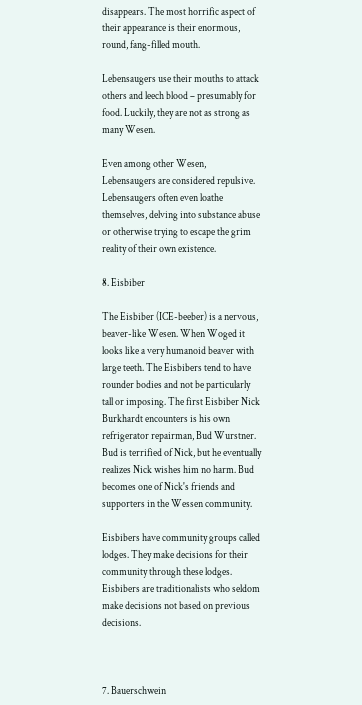disappears. The most horrific aspect of their appearance is their enormous, round, fang-filled mouth.

Lebensaugers use their mouths to attack others and leech blood – presumably for food. Luckily, they are not as strong as many Wesen.

Even among other Wesen, Lebensaugers are considered repulsive. Lebensaugers often even loathe themselves, delving into substance abuse or otherwise trying to escape the grim reality of their own existence.

8. Eisbiber

The Eisbiber (ICE-beeber) is a nervous, beaver-like Wesen. When Woged it looks like a very humanoid beaver with large teeth. The Eisbibers tend to have rounder bodies and not be particularly tall or imposing. The first Eisbiber Nick Burkhardt encounters is his own refrigerator repairman, Bud Wurstner. Bud is terrified of Nick, but he eventually realizes Nick wishes him no harm. Bud becomes one of Nick's friends and supporters in the Wessen community.

Eisbibers have community groups called lodges. They make decisions for their community through these lodges. Eisbibers are traditionalists who seldom make decisions not based on previous decisions.



7. Bauerschwein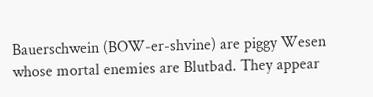Bauerschwein (BOW-er-shvine) are piggy Wesen whose mortal enemies are Blutbad. They appear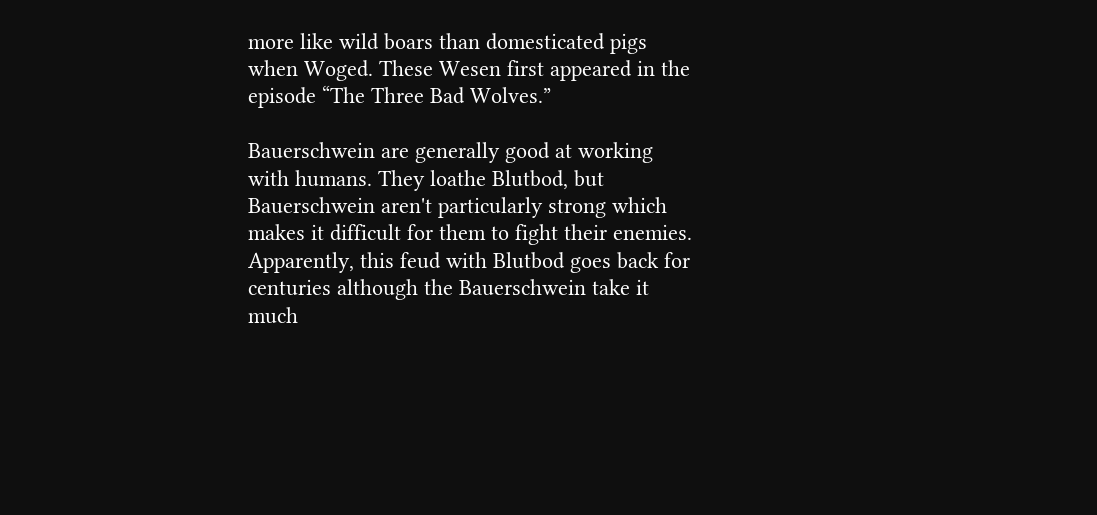more like wild boars than domesticated pigs when Woged. These Wesen first appeared in the episode “The Three Bad Wolves.”

Bauerschwein are generally good at working with humans. They loathe Blutbod, but Bauerschwein aren't particularly strong which makes it difficult for them to fight their enemies. Apparently, this feud with Blutbod goes back for centuries although the Bauerschwein take it much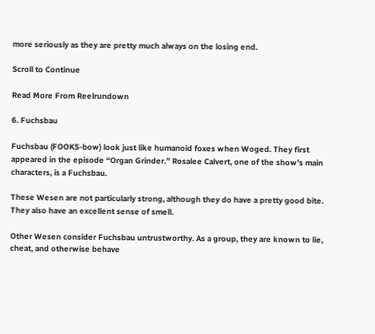more seriously as they are pretty much always on the losing end.

Scroll to Continue

Read More From Reelrundown

6. Fuchsbau

Fuchsbau (FOOKS-bow) look just like humanoid foxes when Woged. They first appeared in the episode “Organ Grinder.” Rosalee Calvert, one of the show's main characters, is a Fuchsbau.

These Wesen are not particularly strong, although they do have a pretty good bite. They also have an excellent sense of smell.

Other Wesen consider Fuchsbau untrustworthy. As a group, they are known to lie, cheat, and otherwise behave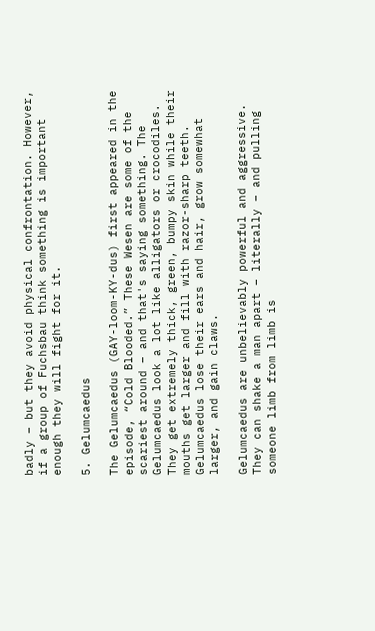badly – but they avoid physical confrontation. However, if a group of Fuchsbau think something is important enough they will fight for it.

5. Gelumcaedus

The Gelumcaedus (GAY-loom-KY-dus) first appeared in the episode, “Cold Blooded.” These Wesen are some of the scariest around – and that's saying something. The Gelumcaedus look a lot like alligators or crocodiles. They get extremely thick, green, bumpy skin while their mouths get larger and fill with razor-sharp teeth. Gelumcaedus lose their ears and hair, grow somewhat larger, and gain claws.

Gelumcaedus are unbelievably powerful and aggressive. They can shake a man apart – literally – and pulling someone limb from limb is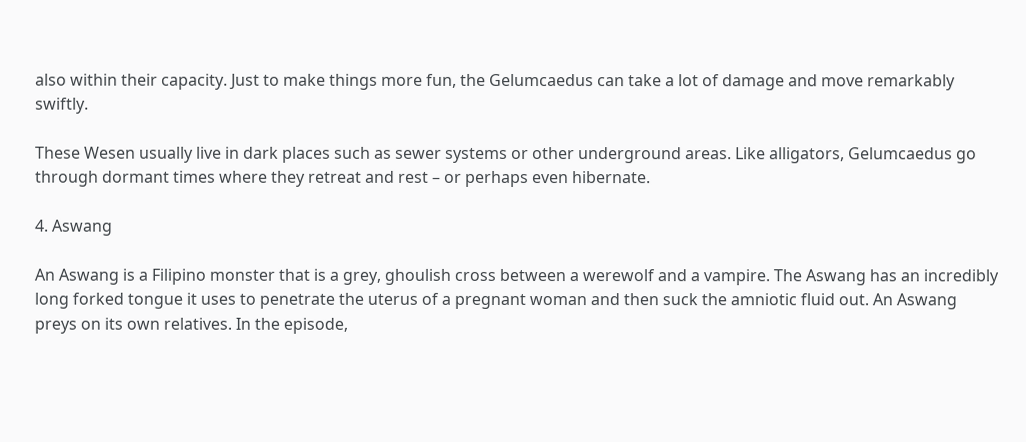also within their capacity. Just to make things more fun, the Gelumcaedus can take a lot of damage and move remarkably swiftly.

These Wesen usually live in dark places such as sewer systems or other underground areas. Like alligators, Gelumcaedus go through dormant times where they retreat and rest – or perhaps even hibernate.

4. Aswang

An Aswang is a Filipino monster that is a grey, ghoulish cross between a werewolf and a vampire. The Aswang has an incredibly long forked tongue it uses to penetrate the uterus of a pregnant woman and then suck the amniotic fluid out. An Aswang preys on its own relatives. In the episode,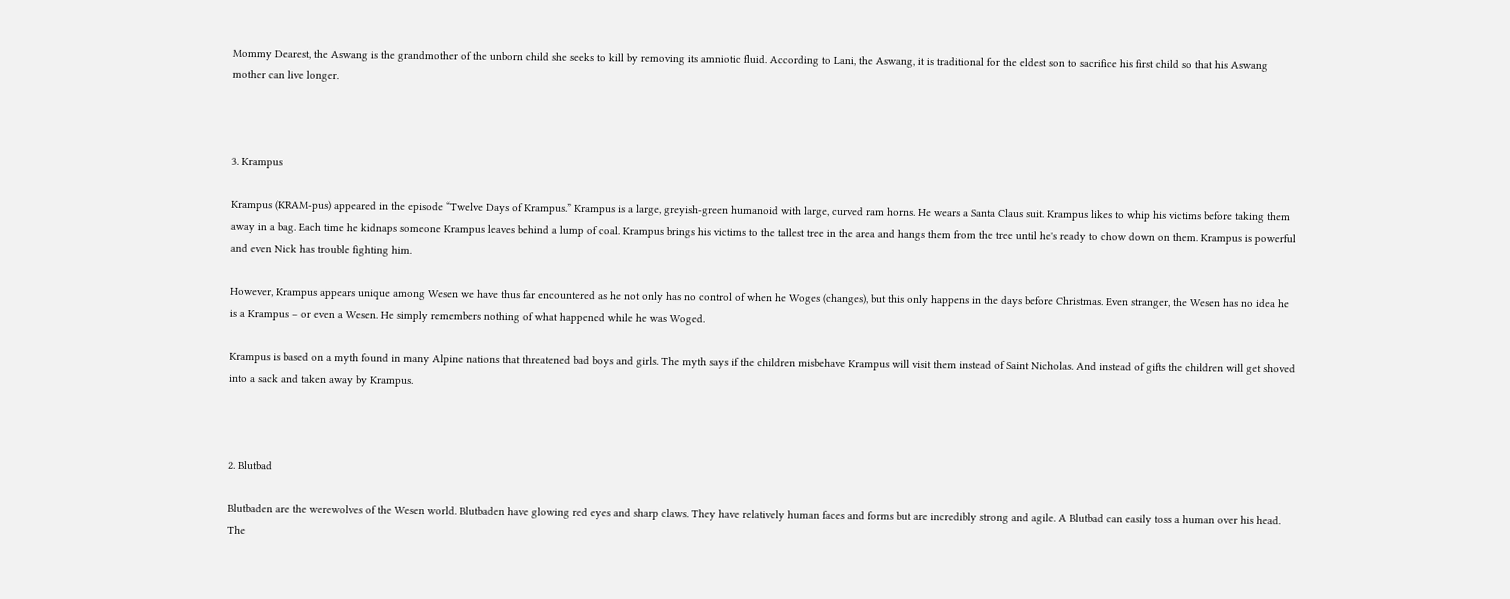Mommy Dearest, the Aswang is the grandmother of the unborn child she seeks to kill by removing its amniotic fluid. According to Lani, the Aswang, it is traditional for the eldest son to sacrifice his first child so that his Aswang mother can live longer.



3. Krampus

Krampus (KRAM-pus) appeared in the episode “Twelve Days of Krampus.” Krampus is a large, greyish-green humanoid with large, curved ram horns. He wears a Santa Claus suit. Krampus likes to whip his victims before taking them away in a bag. Each time he kidnaps someone Krampus leaves behind a lump of coal. Krampus brings his victims to the tallest tree in the area and hangs them from the tree until he's ready to chow down on them. Krampus is powerful and even Nick has trouble fighting him.

However, Krampus appears unique among Wesen we have thus far encountered as he not only has no control of when he Woges (changes), but this only happens in the days before Christmas. Even stranger, the Wesen has no idea he is a Krampus – or even a Wesen. He simply remembers nothing of what happened while he was Woged.

Krampus is based on a myth found in many Alpine nations that threatened bad boys and girls. The myth says if the children misbehave Krampus will visit them instead of Saint Nicholas. And instead of gifts the children will get shoved into a sack and taken away by Krampus.



2. Blutbad

Blutbaden are the werewolves of the Wesen world. Blutbaden have glowing red eyes and sharp claws. They have relatively human faces and forms but are incredibly strong and agile. A Blutbad can easily toss a human over his head. The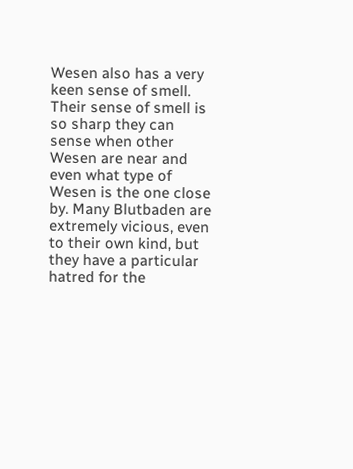Wesen also has a very keen sense of smell. Their sense of smell is so sharp they can sense when other Wesen are near and even what type of Wesen is the one close by. Many Blutbaden are extremely vicious, even to their own kind, but they have a particular hatred for the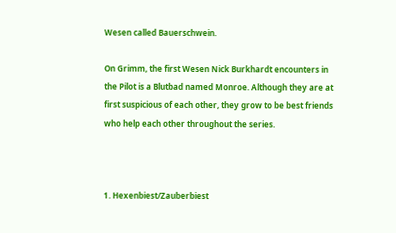Wesen called Bauerschwein.

On Grimm, the first Wesen Nick Burkhardt encounters in the Pilot is a Blutbad named Monroe. Although they are at first suspicious of each other, they grow to be best friends who help each other throughout the series.



1. Hexenbiest/Zauberbiest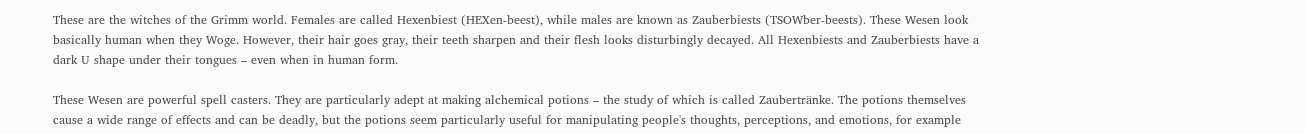These are the witches of the Grimm world. Females are called Hexenbiest (HEXen-beest), while males are known as Zauberbiests (TSOWber-beests). These Wesen look basically human when they Woge. However, their hair goes gray, their teeth sharpen and their flesh looks disturbingly decayed. All Hexenbiests and Zauberbiests have a dark U shape under their tongues – even when in human form.

These Wesen are powerful spell casters. They are particularly adept at making alchemical potions – the study of which is called Zaubertränke. The potions themselves cause a wide range of effects and can be deadly, but the potions seem particularly useful for manipulating people's thoughts, perceptions, and emotions, for example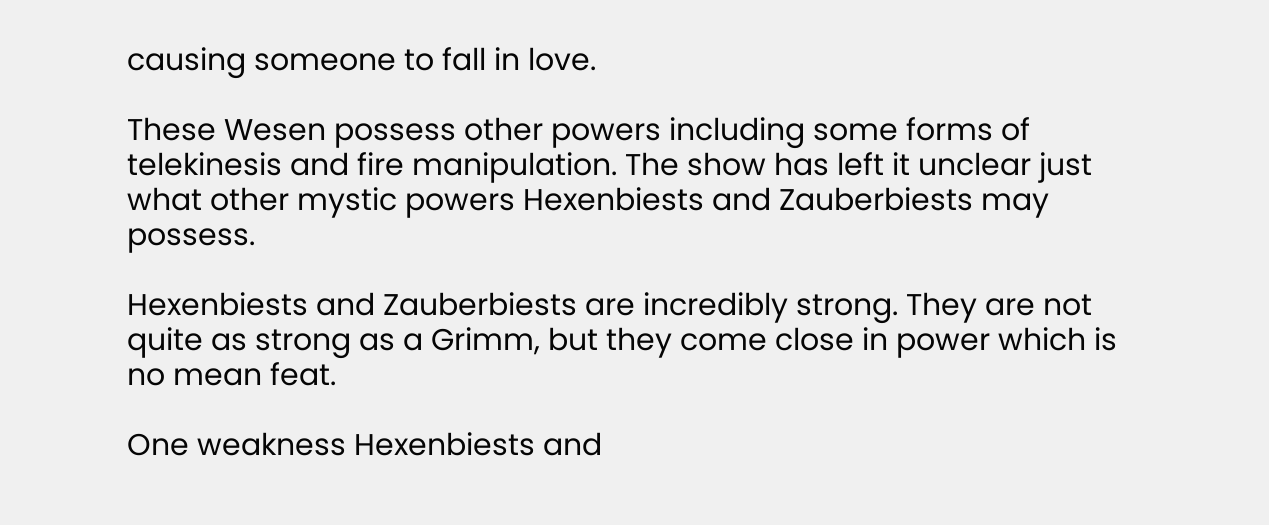causing someone to fall in love.

These Wesen possess other powers including some forms of telekinesis and fire manipulation. The show has left it unclear just what other mystic powers Hexenbiests and Zauberbiests may possess.

Hexenbiests and Zauberbiests are incredibly strong. They are not quite as strong as a Grimm, but they come close in power which is no mean feat.

One weakness Hexenbiests and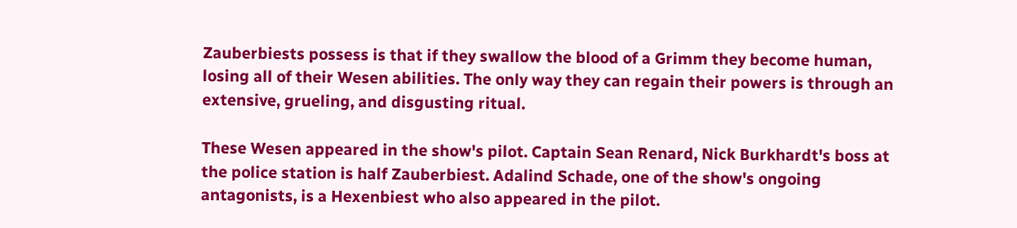Zauberbiests possess is that if they swallow the blood of a Grimm they become human, losing all of their Wesen abilities. The only way they can regain their powers is through an extensive, grueling, and disgusting ritual.

These Wesen appeared in the show's pilot. Captain Sean Renard, Nick Burkhardt's boss at the police station is half Zauberbiest. Adalind Schade, one of the show's ongoing antagonists, is a Hexenbiest who also appeared in the pilot.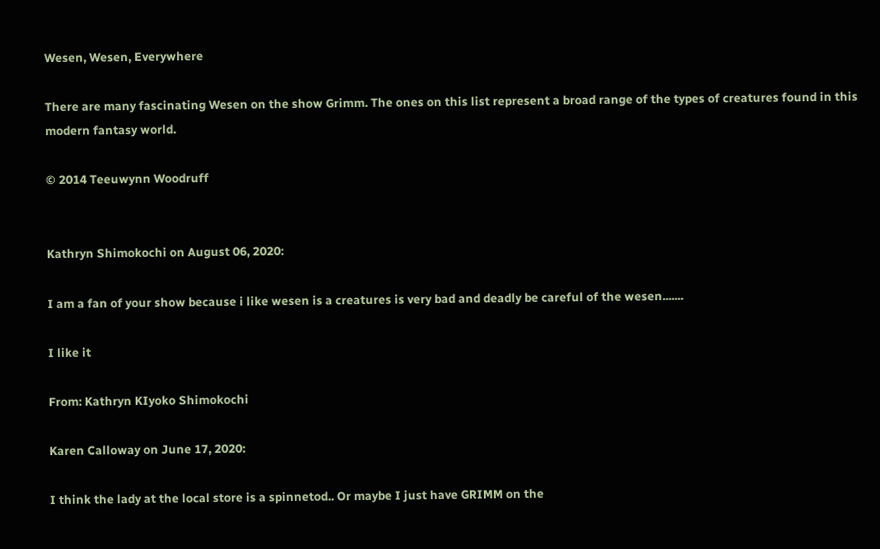Wesen, Wesen, Everywhere

There are many fascinating Wesen on the show Grimm. The ones on this list represent a broad range of the types of creatures found in this modern fantasy world.

© 2014 Teeuwynn Woodruff


Kathryn Shimokochi on August 06, 2020:

I am a fan of your show because i like wesen is a creatures is very bad and deadly be careful of the wesen.......

I like it

From: Kathryn KIyoko Shimokochi

Karen Calloway on June 17, 2020:

I think the lady at the local store is a spinnetod.. Or maybe I just have GRIMM on the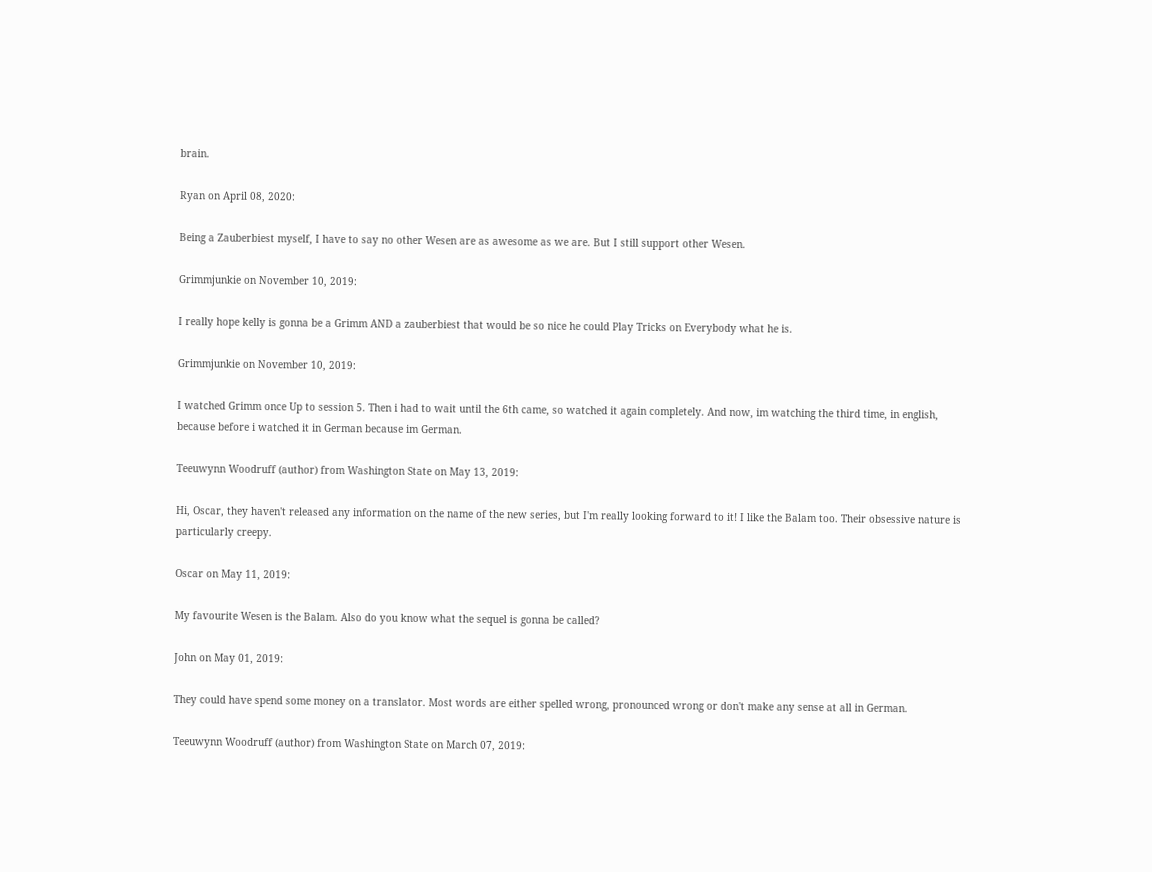brain.

Ryan on April 08, 2020:

Being a Zauberbiest myself, I have to say no other Wesen are as awesome as we are. But I still support other Wesen.

Grimmjunkie on November 10, 2019:

I really hope kelly is gonna be a Grimm AND a zauberbiest that would be so nice he could Play Tricks on Everybody what he is.

Grimmjunkie on November 10, 2019:

I watched Grimm once Up to session 5. Then i had to wait until the 6th came, so watched it again completely. And now, im watching the third time, in english, because before i watched it in German because im German.

Teeuwynn Woodruff (author) from Washington State on May 13, 2019:

Hi, Oscar, they haven't released any information on the name of the new series, but I'm really looking forward to it! I like the Balam too. Their obsessive nature is particularly creepy.

Oscar on May 11, 2019:

My favourite Wesen is the Balam. Also do you know what the sequel is gonna be called?

John on May 01, 2019:

They could have spend some money on a translator. Most words are either spelled wrong, pronounced wrong or don't make any sense at all in German.

Teeuwynn Woodruff (author) from Washington State on March 07, 2019: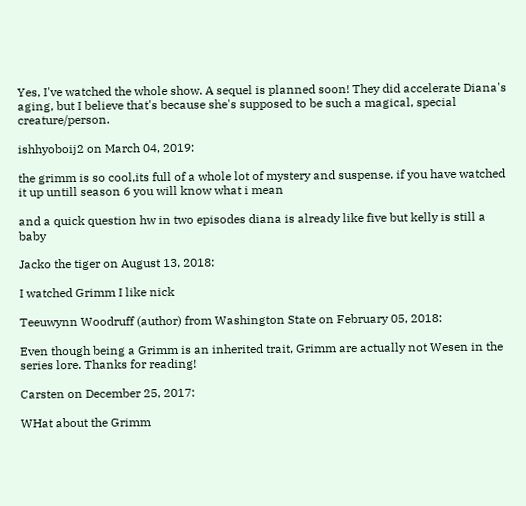Yes, I've watched the whole show. A sequel is planned soon! They did accelerate Diana's aging, but I believe that's because she's supposed to be such a magical, special creature/person.

ishhyoboij2 on March 04, 2019:

the grimm is so cool,its full of a whole lot of mystery and suspense. if you have watched it up untill season 6 you will know what i mean

and a quick question hw in two episodes diana is already like five but kelly is still a baby

Jacko the tiger on August 13, 2018:

I watched Grimm I like nick

Teeuwynn Woodruff (author) from Washington State on February 05, 2018:

Even though being a Grimm is an inherited trait, Grimm are actually not Wesen in the series lore. Thanks for reading!

Carsten on December 25, 2017:

WHat about the Grimm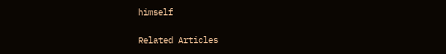himself

Related Articles